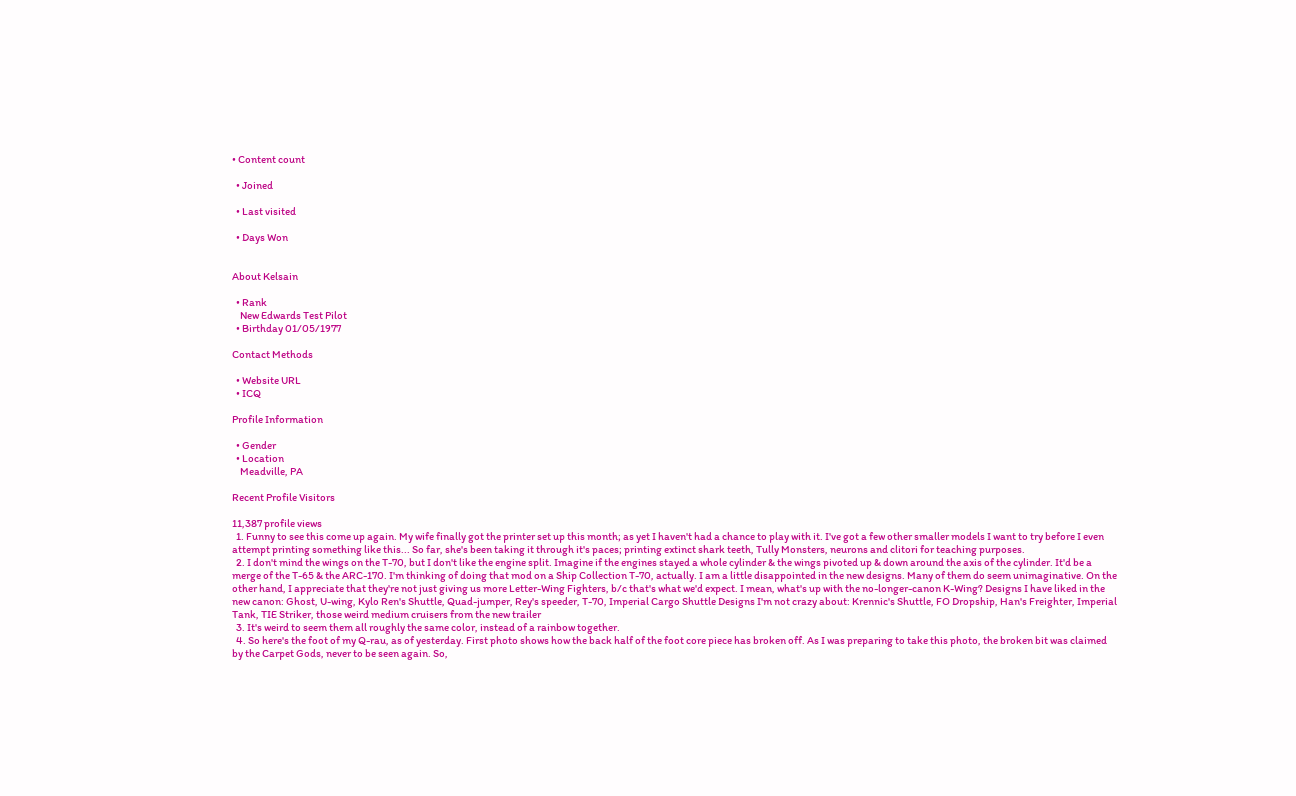• Content count

  • Joined

  • Last visited

  • Days Won


About Kelsain

  • Rank
    New Edwards Test Pilot
  • Birthday 01/05/1977

Contact Methods

  • Website URL
  • ICQ

Profile Information

  • Gender
  • Location
    Meadville, PA

Recent Profile Visitors

11,387 profile views
  1. Funny to see this come up again. My wife finally got the printer set up this month; as yet I haven't had a chance to play with it. I've got a few other smaller models I want to try before I even attempt printing something like this... So far, she's been taking it through it's paces; printing extinct shark teeth, Tully Monsters, neurons and clitori for teaching purposes.
  2. I don't mind the wings on the T-70, but I don't like the engine split. Imagine if the engines stayed a whole cylinder & the wings pivoted up & down around the axis of the cylinder. It'd be a merge of the T-65 & the ARC-170. I'm thinking of doing that mod on a Ship Collection T-70, actually. I am a little disappointed in the new designs. Many of them do seem unimaginative. On the other hand, I appreciate that they're not just giving us more Letter-Wing Fighters, b/c that's what we'd expect. I mean, what's up with the no-longer-canon K-Wing? Designs I have liked in the new canon: Ghost, U-wing, Kylo Ren's Shuttle, Quad-jumper, Rey's speeder, T-70, Imperial Cargo Shuttle Designs I'm not crazy about: Krennic's Shuttle, FO Dropship, Han's Freighter, Imperial Tank, TIE Striker, those weird medium cruisers from the new trailer
  3. It's weird to seem them all roughly the same color, instead of a rainbow together.
  4. So here's the foot of my Q-rau, as of yesterday. First photo shows how the back half of the foot core piece has broken off. As I was preparing to take this photo, the broken bit was claimed by the Carpet Gods, never to be seen again. So,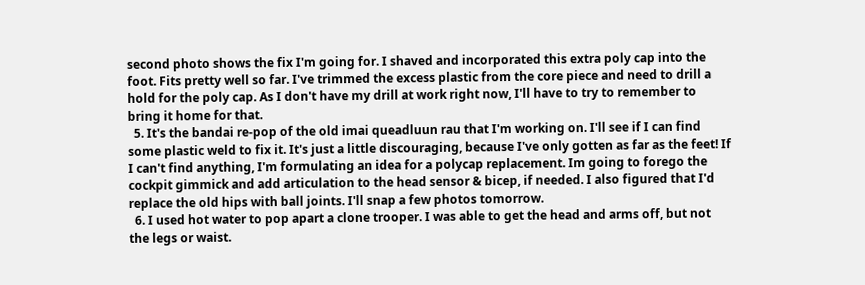second photo shows the fix I'm going for. I shaved and incorporated this extra poly cap into the foot. Fits pretty well so far. I've trimmed the excess plastic from the core piece and need to drill a hold for the poly cap. As I don't have my drill at work right now, I'll have to try to remember to bring it home for that.
  5. It's the bandai re-pop of the old imai queadluun rau that I'm working on. I'll see if I can find some plastic weld to fix it. It's just a little discouraging, because I've only gotten as far as the feet! If I can't find anything, I'm formulating an idea for a polycap replacement. Im going to forego the cockpit gimmick and add articulation to the head sensor & bicep, if needed. I also figured that I'd replace the old hips with ball joints. I'll snap a few photos tomorrow.
  6. I used hot water to pop apart a clone trooper. I was able to get the head and arms off, but not the legs or waist.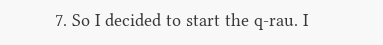7. So I decided to start the q-rau. I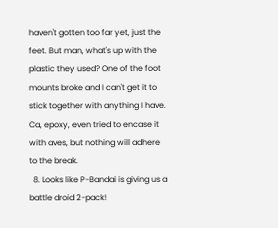haven't gotten too far yet, just the feet. But man, what's up with the plastic they used? One of the foot mounts broke and I can't get it to stick together with anything I have. Ca, epoxy, even tried to encase it with aves, but nothing will adhere to the break.
  8. Looks like P-Bandai is giving us a battle droid 2-pack!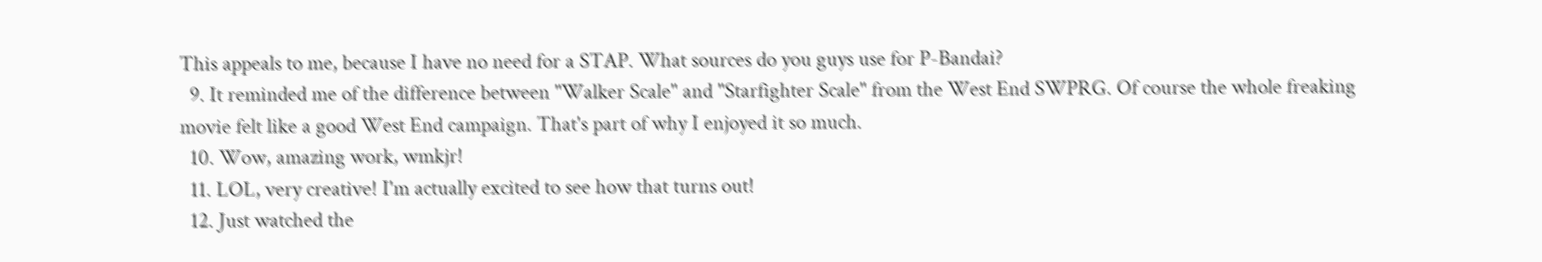This appeals to me, because I have no need for a STAP. What sources do you guys use for P-Bandai?
  9. It reminded me of the difference between "Walker Scale" and "Starfighter Scale" from the West End SWPRG. Of course the whole freaking movie felt like a good West End campaign. That's part of why I enjoyed it so much.
  10. Wow, amazing work, wmkjr!
  11. LOL, very creative! I'm actually excited to see how that turns out!
  12. Just watched the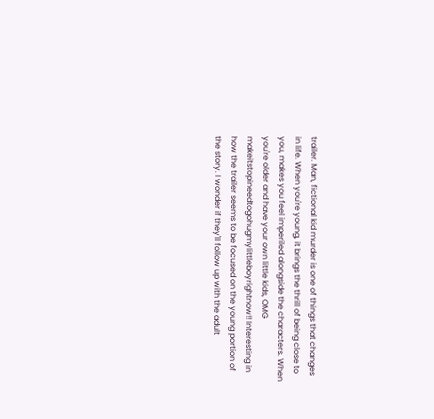trailer. Man, fictional kid murder is one of things that changes in life. When you're young, it brings the thrill of being close to you, makes you feel imperiled alongside the characters. When you're older and have your own little kids, OMG makeitstopineedtogohugmylittleboyrightnow!! Interesting in how the trailer seems to be focused on the young portion of the story. I wonder if they'll follow up with the adult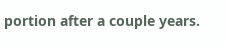portion after a couple years.